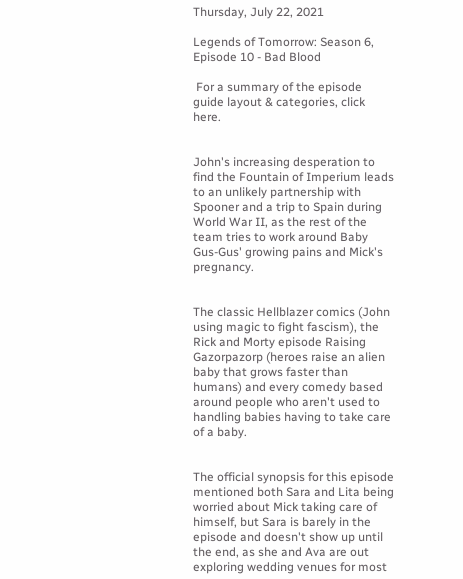Thursday, July 22, 2021

Legends of Tomorrow: Season 6, Episode 10 - Bad Blood

 For a summary of the episode guide layout & categories, click here.


John's increasing desperation to find the Fountain of Imperium leads to an unlikely partnership with Spooner and a trip to Spain during World War II, as the rest of the team tries to work around Baby Gus-Gus' growing pains and Mick's pregnancy.


The classic Hellblazer comics (John using magic to fight fascism), the Rick and Morty episode Raising Gazorpazorp (heroes raise an alien baby that grows faster than humans) and every comedy based around people who aren't used to handling babies having to take care of a baby.


The official synopsis for this episode mentioned both Sara and Lita being worried about Mick taking care of himself, but Sara is barely in the episode and doesn't show up until the end, as she and Ava are out exploring wedding venues for most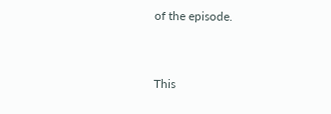of the episode.


This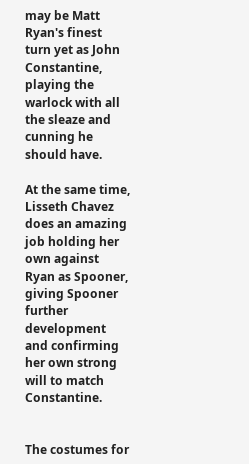may be Matt Ryan's finest turn yet as John Constantine, playing the warlock with all the sleaze and cunning he should have.

At the same time, Lisseth Chavez does an amazing job holding her own against Ryan as Spooner, giving Spooner further development and confirming her own strong will to match Constantine.


The costumes for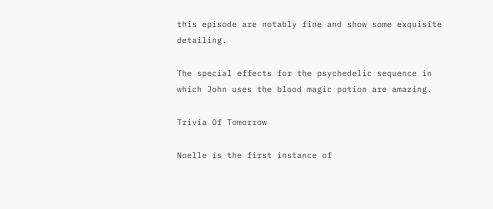this episode are notably fine and show some exquisite detailing.

The special effects for the psychedelic sequence in which John uses the blood magic potion are amazing.

Trivia Of Tomorrow

Noelle is the first instance of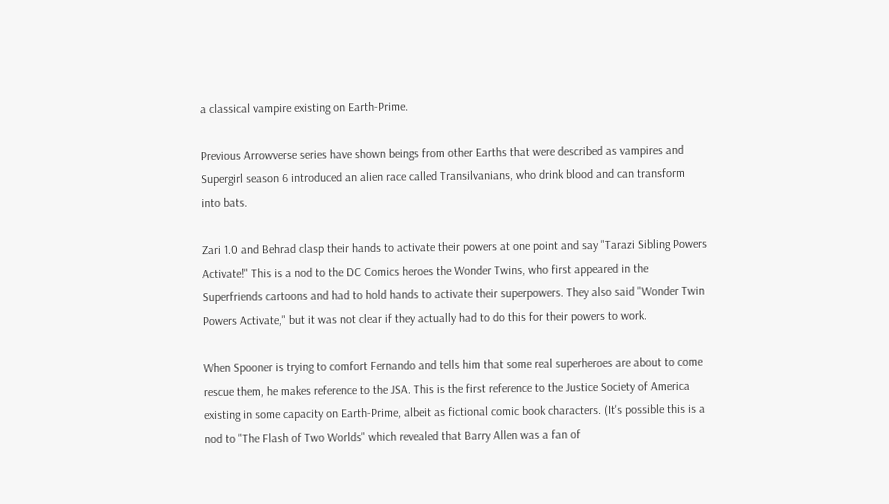a classical vampire existing on Earth-Prime.

Previous Arrowverse series have shown beings from other Earths that were described as vampires and Supergirl season 6 introduced an alien race called Transilvanians, who drink blood and can transform into bats.

Zari 1.0 and Behrad clasp their hands to activate their powers at one point and say "Tarazi Sibling Powers Activate!" This is a nod to the DC Comics heroes the Wonder Twins, who first appeared in the Superfriends cartoons and had to hold hands to activate their superpowers. They also said "Wonder Twin Powers Activate," but it was not clear if they actually had to do this for their powers to work.

When Spooner is trying to comfort Fernando and tells him that some real superheroes are about to come rescue them, he makes reference to the JSA. This is the first reference to the Justice Society of America existing in some capacity on Earth-Prime, albeit as fictional comic book characters. (It's possible this is a nod to "The Flash of Two Worlds" which revealed that Barry Allen was a fan of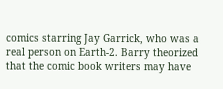comics starring Jay Garrick, who was a real person on Earth-2. Barry theorized that the comic book writers may have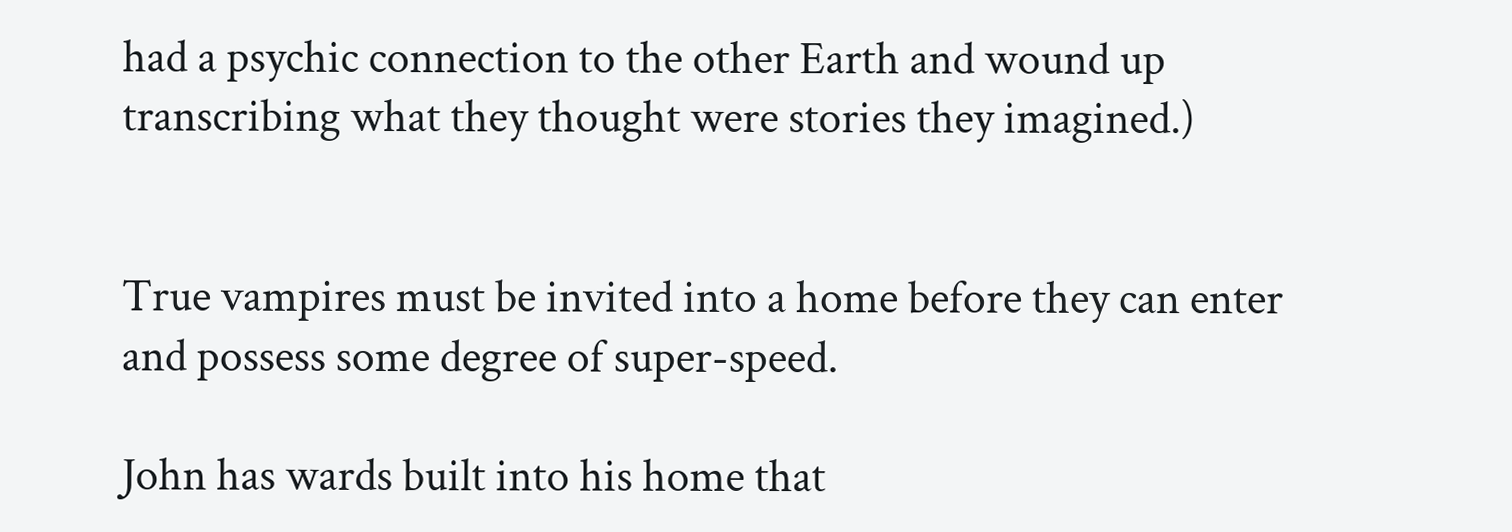had a psychic connection to the other Earth and wound up transcribing what they thought were stories they imagined.)


True vampires must be invited into a home before they can enter and possess some degree of super-speed.

John has wards built into his home that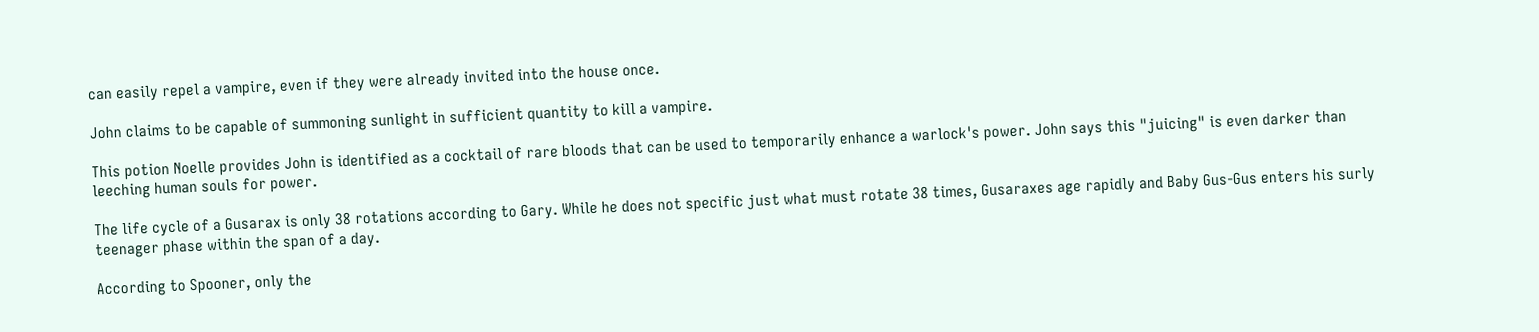can easily repel a vampire, even if they were already invited into the house once.

John claims to be capable of summoning sunlight in sufficient quantity to kill a vampire.

This potion Noelle provides John is identified as a cocktail of rare bloods that can be used to temporarily enhance a warlock's power. John says this "juicing" is even darker than leeching human souls for power.

The life cycle of a Gusarax is only 38 rotations according to Gary. While he does not specific just what must rotate 38 times, Gusaraxes age rapidly and Baby Gus-Gus enters his surly teenager phase within the span of a day.

According to Spooner, only the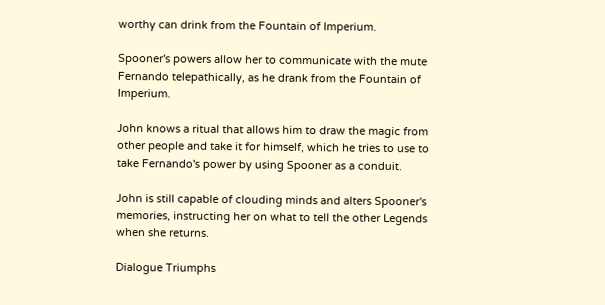worthy can drink from the Fountain of Imperium.

Spooner's powers allow her to communicate with the mute Fernando telepathically, as he drank from the Fountain of Imperium.

John knows a ritual that allows him to draw the magic from other people and take it for himself, which he tries to use to take Fernando's power by using Spooner as a conduit.

John is still capable of clouding minds and alters Spooner's memories, instructing her on what to tell the other Legends when she returns.

Dialogue Triumphs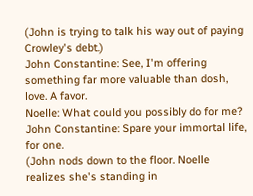(John is trying to talk his way out of paying Crowley's debt.)
John Constantine: See, I'm offering something far more valuable than dosh, love. A favor.
Noelle: What could you possibly do for me?
John Constantine: Spare your immortal life, for one.
(John nods down to the floor. Noelle realizes she's standing in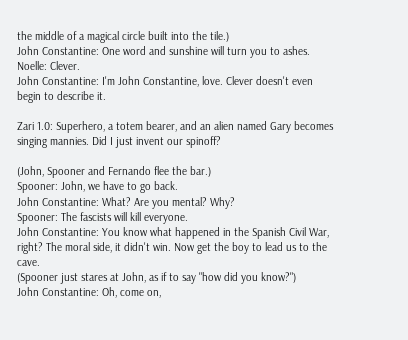the middle of a magical circle built into the tile.)
John Constantine: One word and sunshine will turn you to ashes.
Noelle: Clever.
John Constantine: I'm John Constantine, love. Clever doesn't even begin to describe it.

Zari 1.0: Superhero, a totem bearer, and an alien named Gary becomes singing mannies. Did I just invent our spinoff?

(John, Spooner and Fernando flee the bar.)
Spooner: John, we have to go back.
John Constantine: What? Are you mental? Why?
Spooner: The fascists will kill everyone.
John Constantine: You know what happened in the Spanish Civil War, right? The moral side, it didn't win. Now get the boy to lead us to the cave.
(Spooner just stares at John, as if to say "how did you know?")
John Constantine: Oh, come on,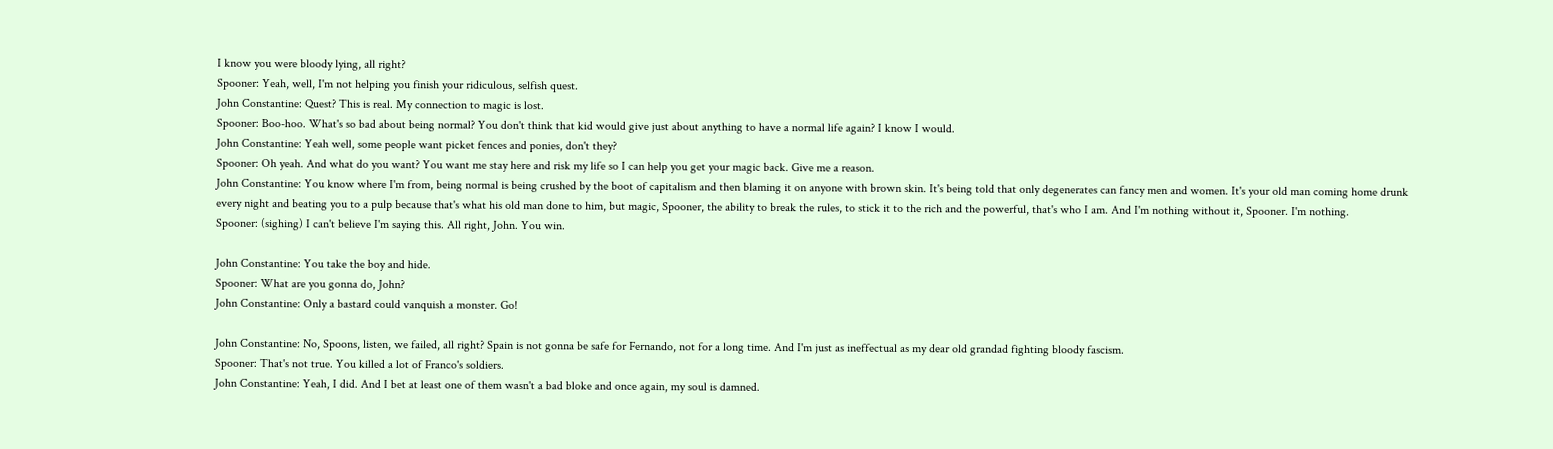I know you were bloody lying, all right?
Spooner: Yeah, well, I'm not helping you finish your ridiculous, selfish quest.
John Constantine: Quest? This is real. My connection to magic is lost.
Spooner: Boo-hoo. What's so bad about being normal? You don't think that kid would give just about anything to have a normal life again? I know I would.
John Constantine: Yeah well, some people want picket fences and ponies, don't they?
Spooner: Oh yeah. And what do you want? You want me stay here and risk my life so I can help you get your magic back. Give me a reason.
John Constantine: You know where I'm from, being normal is being crushed by the boot of capitalism and then blaming it on anyone with brown skin. It's being told that only degenerates can fancy men and women. It's your old man coming home drunk every night and beating you to a pulp because that's what his old man done to him, but magic, Spooner, the ability to break the rules, to stick it to the rich and the powerful, that's who I am. And I'm nothing without it, Spooner. I'm nothing.
Spooner: (sighing) I can't believe I'm saying this. All right, John. You win.

John Constantine: You take the boy and hide.
Spooner: What are you gonna do, John?
John Constantine: Only a bastard could vanquish a monster. Go!

John Constantine: No, Spoons, listen, we failed, all right? Spain is not gonna be safe for Fernando, not for a long time. And I'm just as ineffectual as my dear old grandad fighting bloody fascism.
Spooner: That's not true. You killed a lot of Franco's soldiers.
John Constantine: Yeah, I did. And I bet at least one of them wasn't a bad bloke and once again, my soul is damned.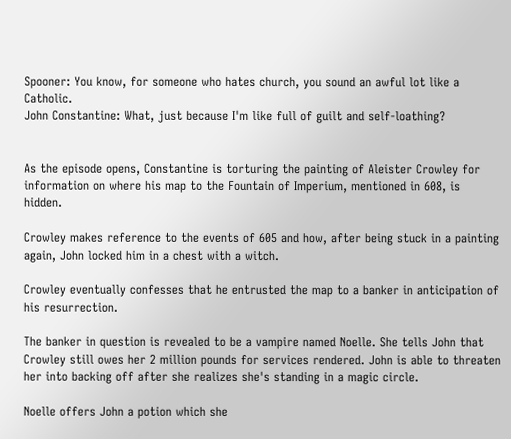Spooner: You know, for someone who hates church, you sound an awful lot like a Catholic.
John Constantine: What, just because I'm like full of guilt and self-loathing?


As the episode opens, Constantine is torturing the painting of Aleister Crowley for information on where his map to the Fountain of Imperium, mentioned in 608, is hidden.

Crowley makes reference to the events of 605 and how, after being stuck in a painting again, John locked him in a chest with a witch.

Crowley eventually confesses that he entrusted the map to a banker in anticipation of his resurrection.

The banker in question is revealed to be a vampire named Noelle. She tells John that Crowley still owes her 2 million pounds for services rendered. John is able to threaten her into backing off after she realizes she's standing in a magic circle.

Noelle offers John a potion which she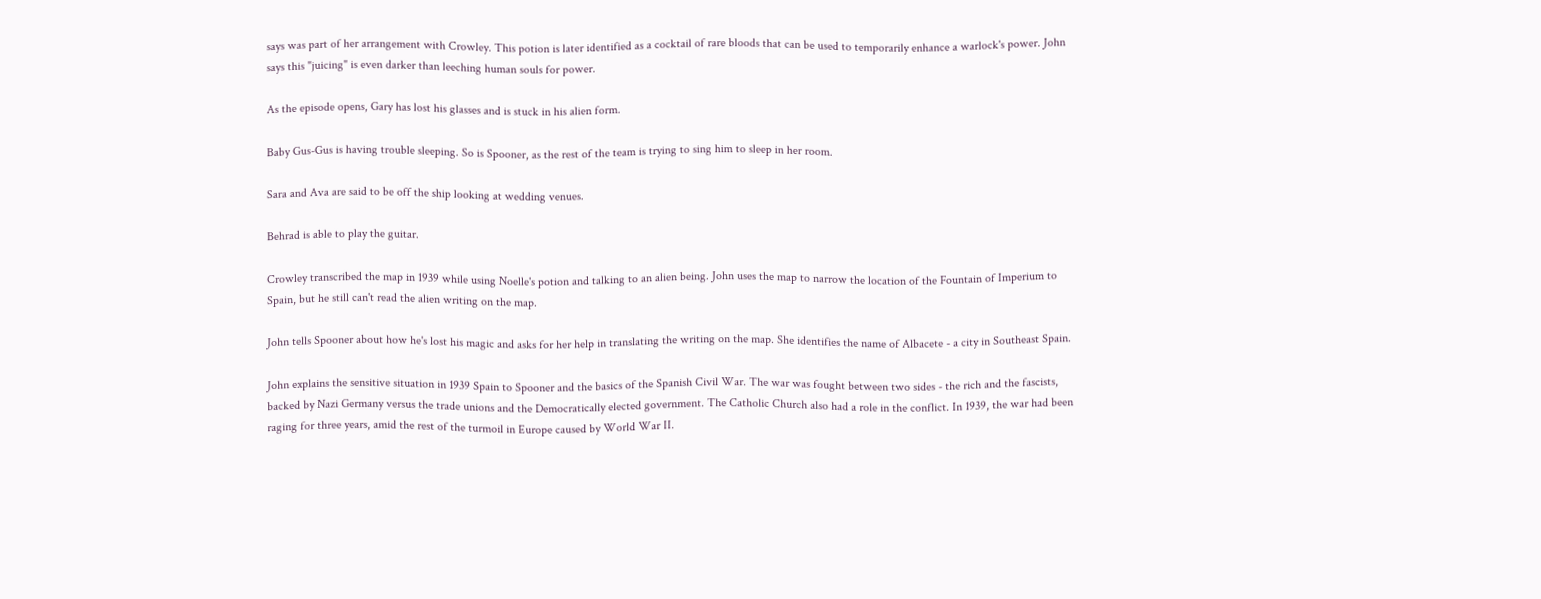says was part of her arrangement with Crowley. This potion is later identified as a cocktail of rare bloods that can be used to temporarily enhance a warlock's power. John says this "juicing" is even darker than leeching human souls for power.

As the episode opens, Gary has lost his glasses and is stuck in his alien form.

Baby Gus-Gus is having trouble sleeping. So is Spooner, as the rest of the team is trying to sing him to sleep in her room.

Sara and Ava are said to be off the ship looking at wedding venues.

Behrad is able to play the guitar.

Crowley transcribed the map in 1939 while using Noelle's potion and talking to an alien being. John uses the map to narrow the location of the Fountain of Imperium to Spain, but he still can't read the alien writing on the map.

John tells Spooner about how he's lost his magic and asks for her help in translating the writing on the map. She identifies the name of Albacete - a city in Southeast Spain.

John explains the sensitive situation in 1939 Spain to Spooner and the basics of the Spanish Civil War. The war was fought between two sides - the rich and the fascists, backed by Nazi Germany versus the trade unions and the Democratically elected government. The Catholic Church also had a role in the conflict. In 1939, the war had been raging for three years, amid the rest of the turmoil in Europe caused by World War II.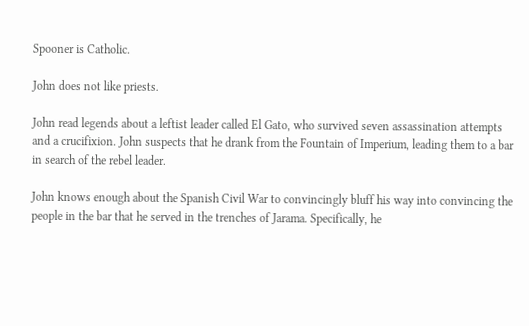Spooner is Catholic.

John does not like priests.

John read legends about a leftist leader called El Gato, who survived seven assassination attempts and a crucifixion. John suspects that he drank from the Fountain of Imperium, leading them to a bar in search of the rebel leader.

John knows enough about the Spanish Civil War to convincingly bluff his way into convincing the people in the bar that he served in the trenches of Jarama. Specifically, he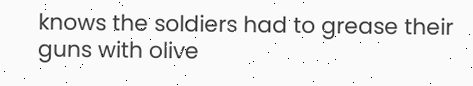knows the soldiers had to grease their guns with olive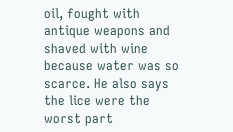oil, fought with antique weapons and shaved with wine because water was so scarce. He also says the lice were the worst part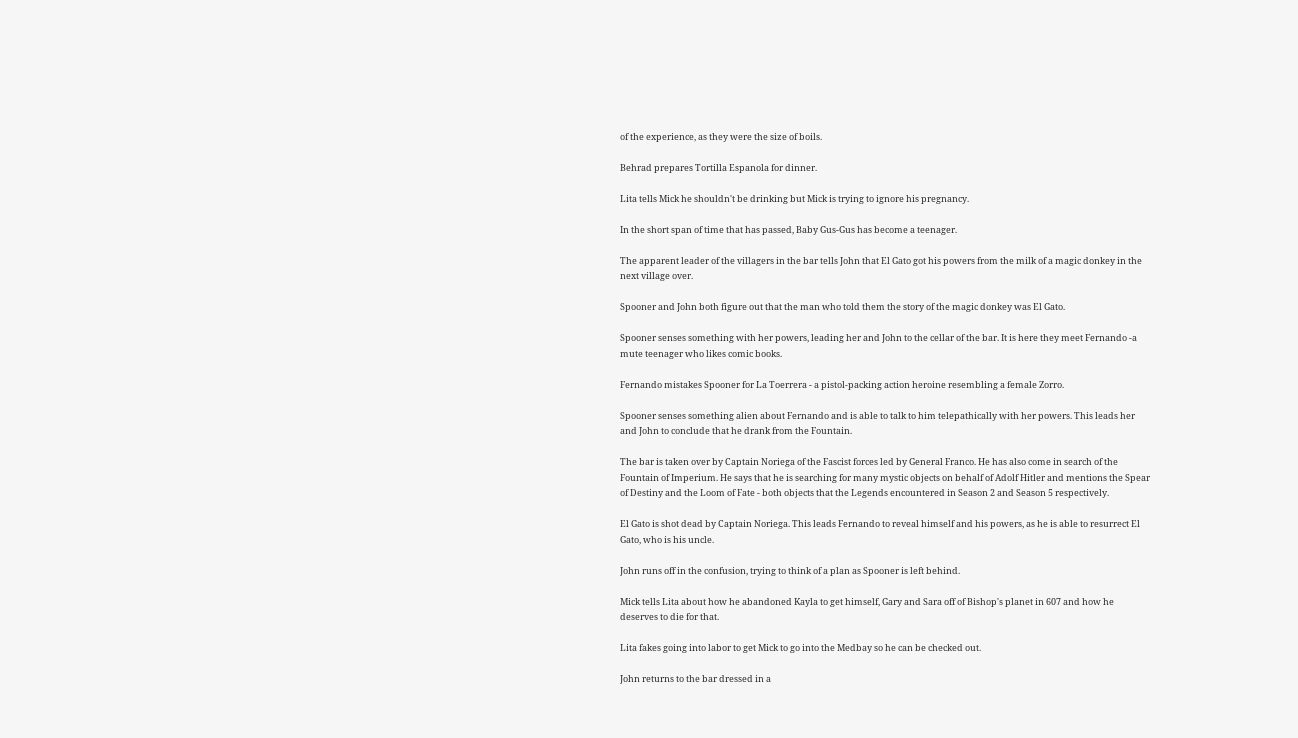of the experience, as they were the size of boils.

Behrad prepares Tortilla Espanola for dinner.

Lita tells Mick he shouldn't be drinking but Mick is trying to ignore his pregnancy.

In the short span of time that has passed, Baby Gus-Gus has become a teenager.

The apparent leader of the villagers in the bar tells John that El Gato got his powers from the milk of a magic donkey in the next village over.

Spooner and John both figure out that the man who told them the story of the magic donkey was El Gato.

Spooner senses something with her powers, leading her and John to the cellar of the bar. It is here they meet Fernando -a mute teenager who likes comic books.

Fernando mistakes Spooner for La Toerrera - a pistol-packing action heroine resembling a female Zorro.

Spooner senses something alien about Fernando and is able to talk to him telepathically with her powers. This leads her and John to conclude that he drank from the Fountain.

The bar is taken over by Captain Noriega of the Fascist forces led by General Franco. He has also come in search of the Fountain of Imperium. He says that he is searching for many mystic objects on behalf of Adolf Hitler and mentions the Spear of Destiny and the Loom of Fate - both objects that the Legends encountered in Season 2 and Season 5 respectively.

El Gato is shot dead by Captain Noriega. This leads Fernando to reveal himself and his powers, as he is able to resurrect El Gato, who is his uncle.

John runs off in the confusion, trying to think of a plan as Spooner is left behind.

Mick tells Lita about how he abandoned Kayla to get himself, Gary and Sara off of Bishop's planet in 607 and how he deserves to die for that.

Lita fakes going into labor to get Mick to go into the Medbay so he can be checked out.

John returns to the bar dressed in a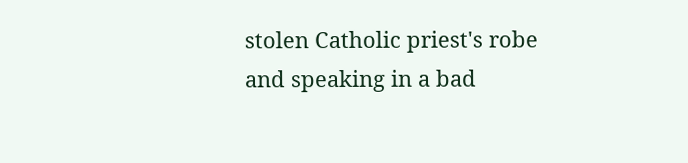stolen Catholic priest's robe and speaking in a bad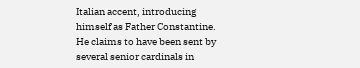Italian accent, introducing himself as Father Constantine. He claims to have been sent by several senior cardinals in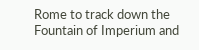Rome to track down the Fountain of Imperium and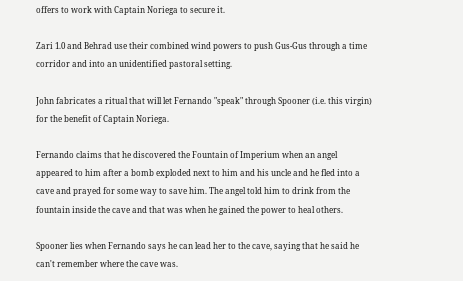offers to work with Captain Noriega to secure it.

Zari 1.0 and Behrad use their combined wind powers to push Gus-Gus through a time corridor and into an unidentified pastoral setting.

John fabricates a ritual that will let Fernando "speak" through Spooner (i.e. this virgin) for the benefit of Captain Noriega.

Fernando claims that he discovered the Fountain of Imperium when an angel appeared to him after a bomb exploded next to him and his uncle and he fled into a cave and prayed for some way to save him. The angel told him to drink from the fountain inside the cave and that was when he gained the power to heal others.

Spooner lies when Fernando says he can lead her to the cave, saying that he said he can't remember where the cave was.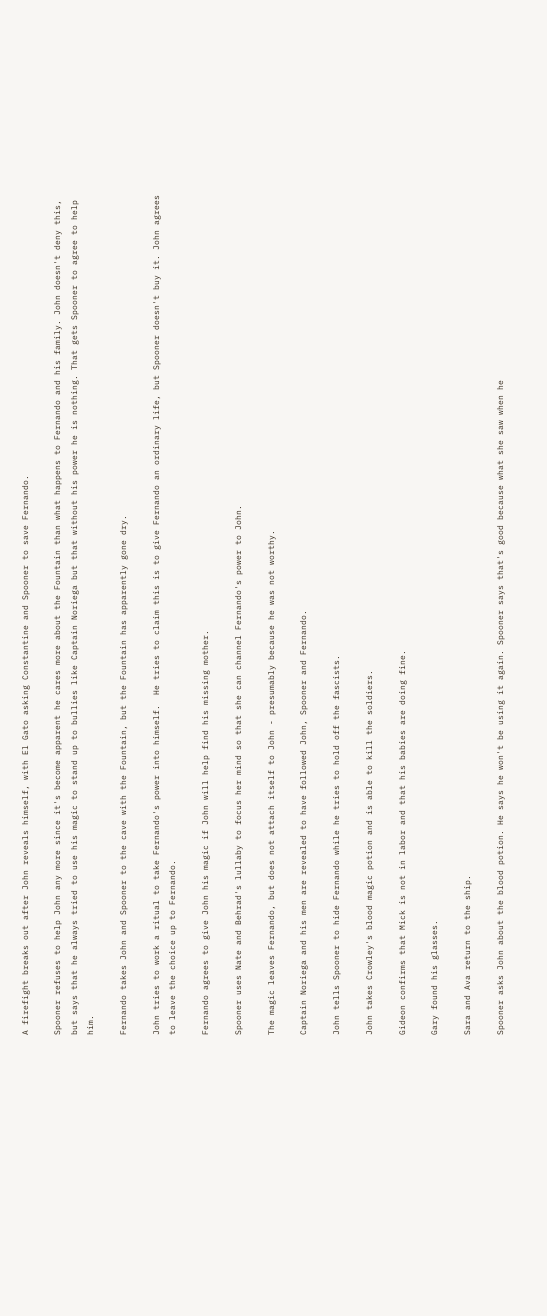A firefight breaks out after John reveals himself, with El Gato asking Constantine and Spooner to save Fernando.

Spooner refuses to help John any more since it's become apparent he cares more about the Fountain than what happens to Fernando and his family. John doesn't deny this, but says that he always tried to use his magic to stand up to bullies like Captain Noriega but that without his power he is nothing. That gets Spooner to agree to help him.

Fernando takes John and Spooner to the cave with the Fountain, but the Fountain has apparently gone dry.

John tries to work a ritual to take Fernando's power into himself.  He tries to claim this is to give Fernando an ordinary life, but Spooner doesn't buy it. John agrees to leave the choice up to Fernando.

Fernando agrees to give John his magic if John will help find his missing mother.

Spooner uses Nate and Behrad's lullaby to focus her mind so that she can channel Fernando's power to John.

The magic leaves Fernando, but does not attach itself to John - presumably because he was not worthy.

Captain Noriega and his men are revealed to have followed John, Spooner and Fernando.

John tells Spooner to hide Fernando while he tries to hold off the fascists.

John takes Crowley's blood magic potion and is able to kill the soldiers.

Gideon confirms that Mick is not in labor and that his babies are doing fine.

Gary found his glasses.

Sara and Ava return to the ship.

Spooner asks John about the blood potion. He says he won't be using it again. Spooner says that's good because what she saw when he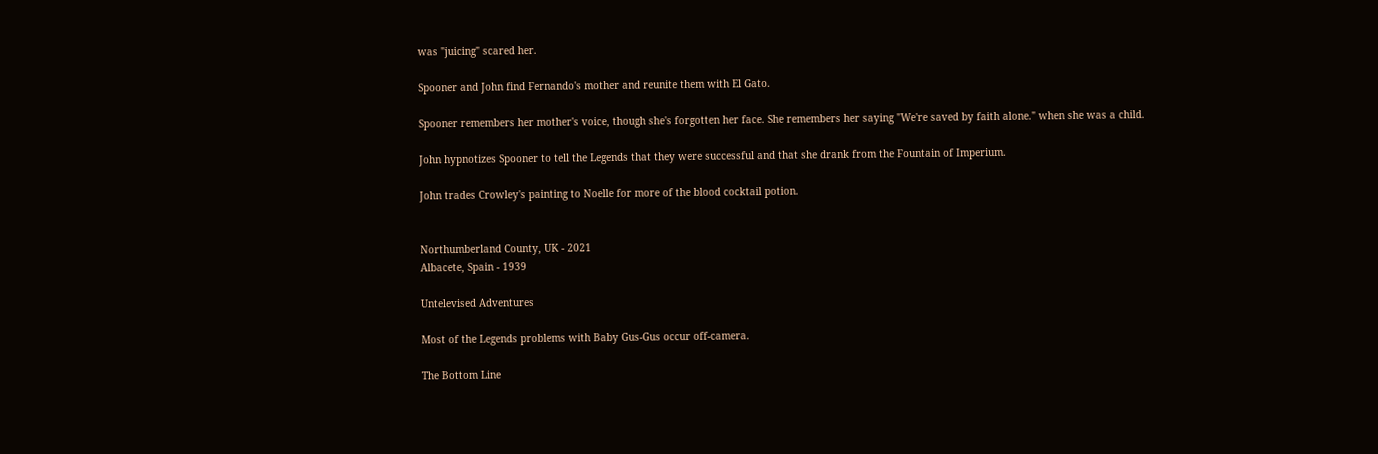was "juicing" scared her.

Spooner and John find Fernando's mother and reunite them with El Gato.

Spooner remembers her mother's voice, though she's forgotten her face. She remembers her saying "We're saved by faith alone." when she was a child.

John hypnotizes Spooner to tell the Legends that they were successful and that she drank from the Fountain of Imperium.

John trades Crowley's painting to Noelle for more of the blood cocktail potion.


Northumberland County, UK - 2021
Albacete, Spain - 1939

Untelevised Adventures

Most of the Legends problems with Baby Gus-Gus occur off-camera.

The Bottom Line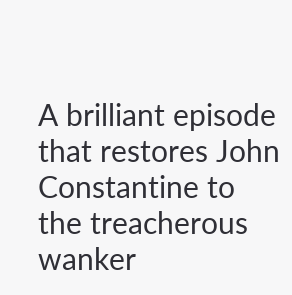A brilliant episode that restores John Constantine to the treacherous wanker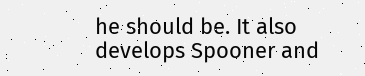he should be. It also develops Spooner and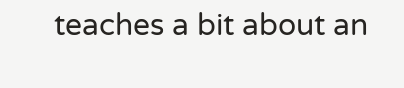teaches a bit about an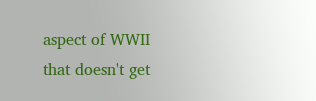aspect of WWII that doesn't get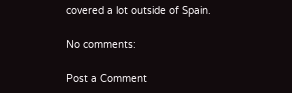covered a lot outside of Spain.

No comments:

Post a Comment